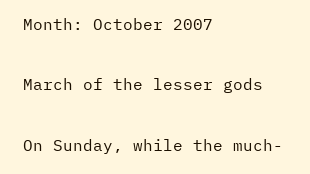Month: October 2007

March of the lesser gods

On Sunday, while the much-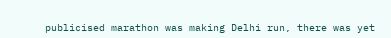publicised marathon was making Delhi run, there was yet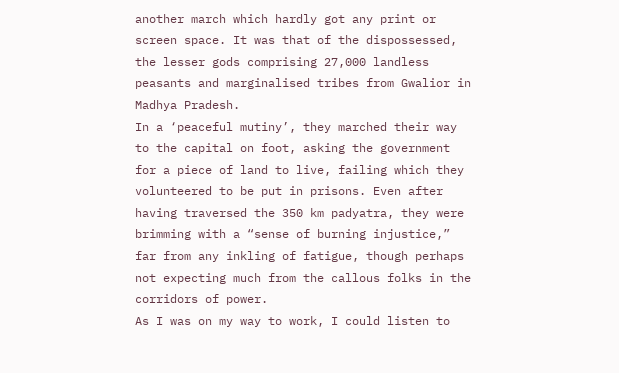another march which hardly got any print or screen space. It was that of the dispossessed, the lesser gods comprising 27,000 landless peasants and marginalised tribes from Gwalior in Madhya Pradesh.
In a ‘peaceful mutiny’, they marched their way to the capital on foot, asking the government for a piece of land to live, failing which they volunteered to be put in prisons. Even after having traversed the 350 km padyatra, they were brimming with a “sense of burning injustice,” far from any inkling of fatigue, though perhaps not expecting much from the callous folks in the corridors of power.
As I was on my way to work, I could listen to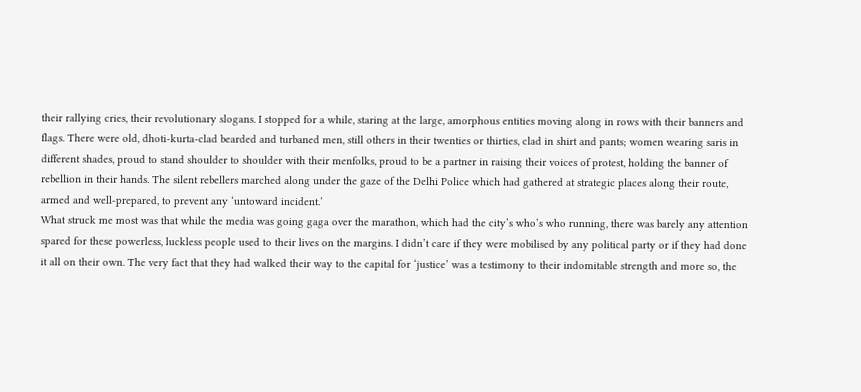their rallying cries, their revolutionary slogans. I stopped for a while, staring at the large, amorphous entities moving along in rows with their banners and flags. There were old, dhoti-kurta-clad bearded and turbaned men, still others in their twenties or thirties, clad in shirt and pants; women wearing saris in different shades, proud to stand shoulder to shoulder with their menfolks, proud to be a partner in raising their voices of protest, holding the banner of rebellion in their hands. The silent rebellers marched along under the gaze of the Delhi Police which had gathered at strategic places along their route, armed and well-prepared, to prevent any ‘untoward incident.’
What struck me most was that while the media was going gaga over the marathon, which had the city’s who’s who running, there was barely any attention spared for these powerless, luckless people used to their lives on the margins. I didn’t care if they were mobilised by any political party or if they had done it all on their own. The very fact that they had walked their way to the capital for ‘justice’ was a testimony to their indomitable strength and more so, the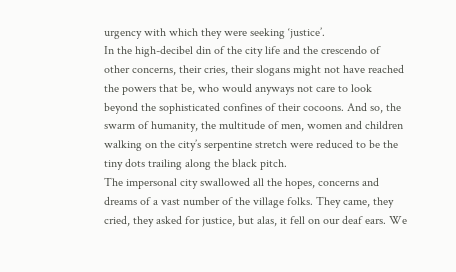urgency with which they were seeking ‘justice’.
In the high-decibel din of the city life and the crescendo of other concerns, their cries, their slogans might not have reached the powers that be, who would anyways not care to look beyond the sophisticated confines of their cocoons. And so, the swarm of humanity, the multitude of men, women and children walking on the city’s serpentine stretch were reduced to be the tiny dots trailing along the black pitch.
The impersonal city swallowed all the hopes, concerns and dreams of a vast number of the village folks. They came, they cried, they asked for justice, but alas, it fell on our deaf ears. We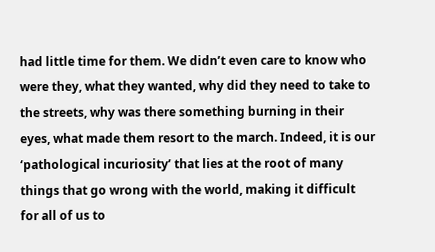had little time for them. We didn’t even care to know who were they, what they wanted, why did they need to take to the streets, why was there something burning in their eyes, what made them resort to the march. Indeed, it is our ‘pathological incuriosity’ that lies at the root of many things that go wrong with the world, making it difficult for all of us to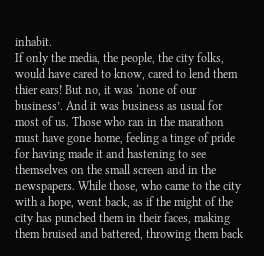inhabit.
If only the media, the people, the city folks, would have cared to know, cared to lend them thier ears! But no, it was ‘none of our business’. And it was business as usual for most of us. Those who ran in the marathon must have gone home, feeling a tinge of pride for having made it and hastening to see themselves on the small screen and in the newspapers. While those, who came to the city with a hope, went back, as if the might of the city has punched them in their faces, making them bruised and battered, throwing them back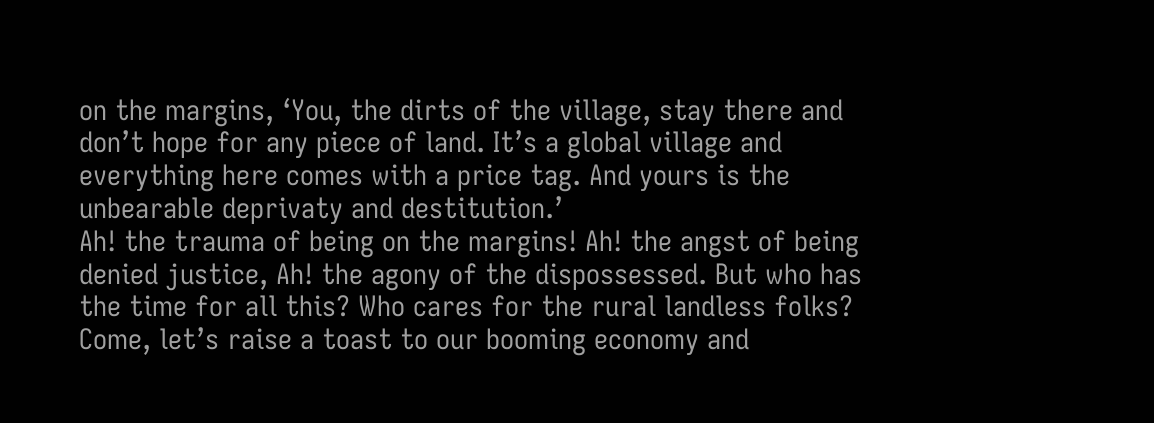on the margins, ‘You, the dirts of the village, stay there and don’t hope for any piece of land. It’s a global village and everything here comes with a price tag. And yours is the unbearable deprivaty and destitution.’
Ah! the trauma of being on the margins! Ah! the angst of being denied justice, Ah! the agony of the dispossessed. But who has the time for all this? Who cares for the rural landless folks? Come, let’s raise a toast to our booming economy and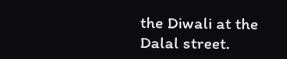the Diwali at the Dalal street.